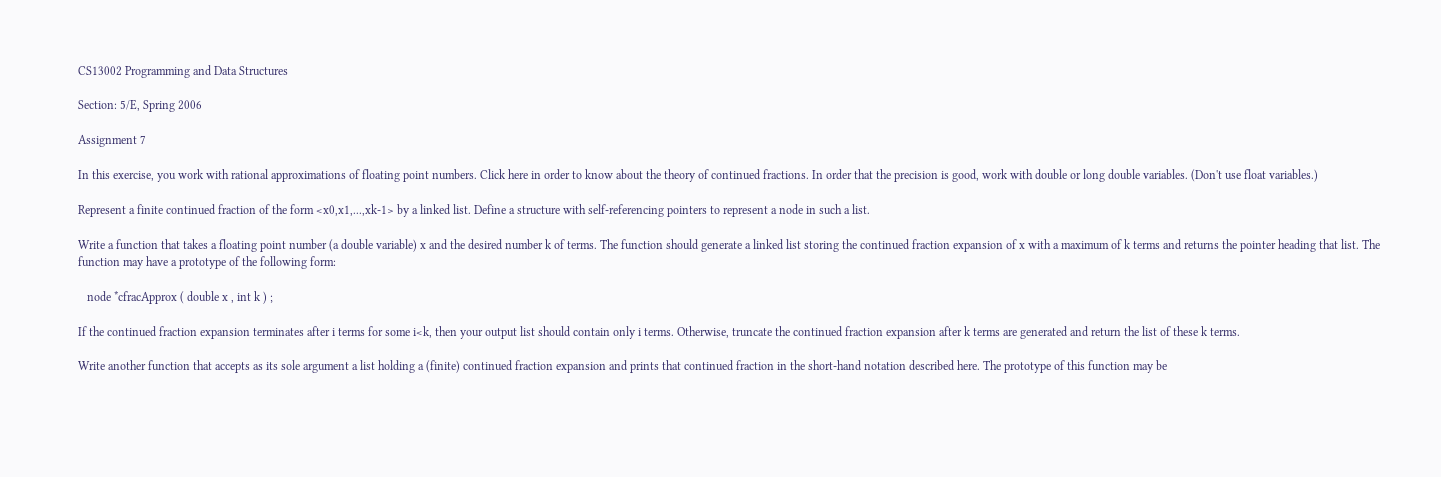CS13002 Programming and Data Structures

Section: 5/E, Spring 2006

Assignment 7

In this exercise, you work with rational approximations of floating point numbers. Click here in order to know about the theory of continued fractions. In order that the precision is good, work with double or long double variables. (Don't use float variables.)

Represent a finite continued fraction of the form <x0,x1,...,xk-1> by a linked list. Define a structure with self-referencing pointers to represent a node in such a list.

Write a function that takes a floating point number (a double variable) x and the desired number k of terms. The function should generate a linked list storing the continued fraction expansion of x with a maximum of k terms and returns the pointer heading that list. The function may have a prototype of the following form:

   node *cfracApprox ( double x , int k ) ;

If the continued fraction expansion terminates after i terms for some i<k, then your output list should contain only i terms. Otherwise, truncate the continued fraction expansion after k terms are generated and return the list of these k terms.

Write another function that accepts as its sole argument a list holding a (finite) continued fraction expansion and prints that continued fraction in the short-hand notation described here. The prototype of this function may be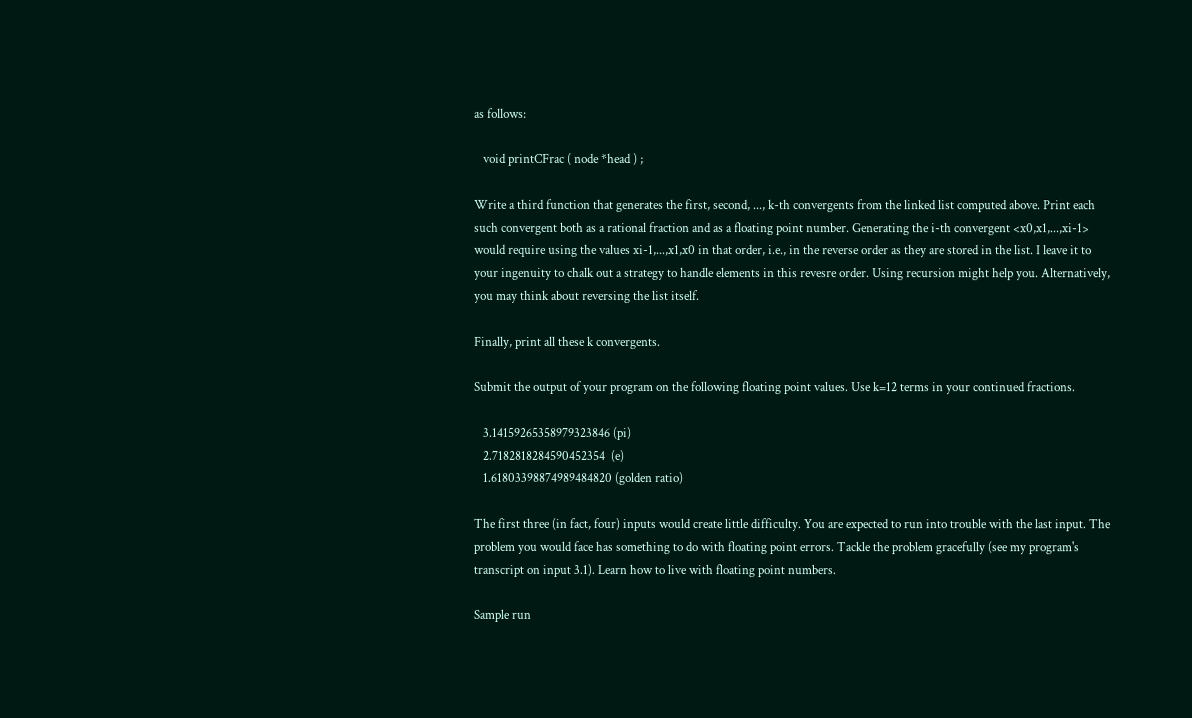as follows:

   void printCFrac ( node *head ) ;

Write a third function that generates the first, second, ..., k-th convergents from the linked list computed above. Print each such convergent both as a rational fraction and as a floating point number. Generating the i-th convergent <x0,x1,...,xi-1> would require using the values xi-1,...,x1,x0 in that order, i.e., in the reverse order as they are stored in the list. I leave it to your ingenuity to chalk out a strategy to handle elements in this revesre order. Using recursion might help you. Alternatively, you may think about reversing the list itself.

Finally, print all these k convergents.

Submit the output of your program on the following floating point values. Use k=12 terms in your continued fractions.

   3.14159265358979323846 (pi)
   2.7182818284590452354  (e)
   1.61803398874989484820 (golden ratio)

The first three (in fact, four) inputs would create little difficulty. You are expected to run into trouble with the last input. The problem you would face has something to do with floating point errors. Tackle the problem gracefully (see my program's transcript on input 3.1). Learn how to live with floating point numbers.

Sample run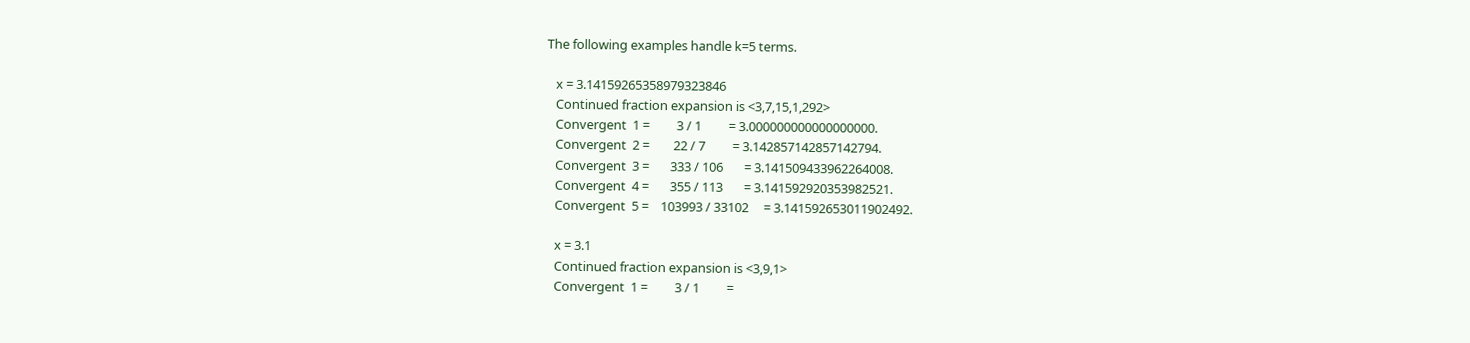The following examples handle k=5 terms.

   x = 3.14159265358979323846
   Continued fraction expansion is <3,7,15,1,292>
   Convergent  1 =         3 / 1         = 3.000000000000000000.
   Convergent  2 =        22 / 7         = 3.142857142857142794.
   Convergent  3 =       333 / 106       = 3.141509433962264008.
   Convergent  4 =       355 / 113       = 3.141592920353982521.
   Convergent  5 =    103993 / 33102     = 3.141592653011902492.

   x = 3.1
   Continued fraction expansion is <3,9,1>
   Convergent  1 =         3 / 1         =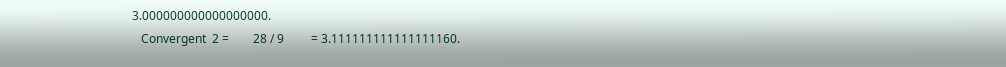3.000000000000000000.
   Convergent  2 =        28 / 9         = 3.111111111111111160.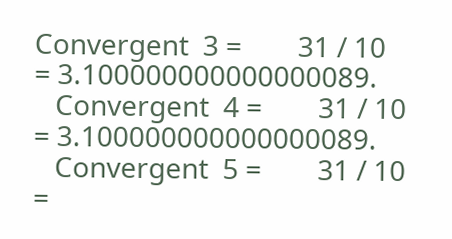Convergent  3 =        31 / 10        = 3.100000000000000089.
   Convergent  4 =        31 / 10        = 3.100000000000000089.
   Convergent  5 =        31 / 10        =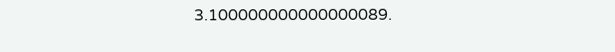3.100000000000000089.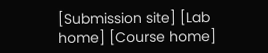[Submission site] [Lab home] [Course home]